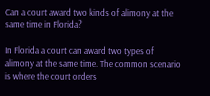Can a court award two kinds of alimony at the same time in Florida?

In Florida a court can award two types of alimony at the same time. The common scenario is where the court orders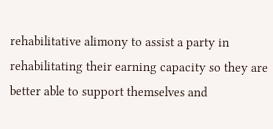rehabilitative alimony to assist a party in rehabilitating their earning capacity so they are better able to support themselves and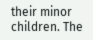their minor children. The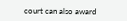court can also award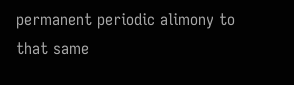permanent periodic alimony to that same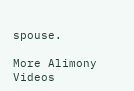spouse.

More Alimony Videos